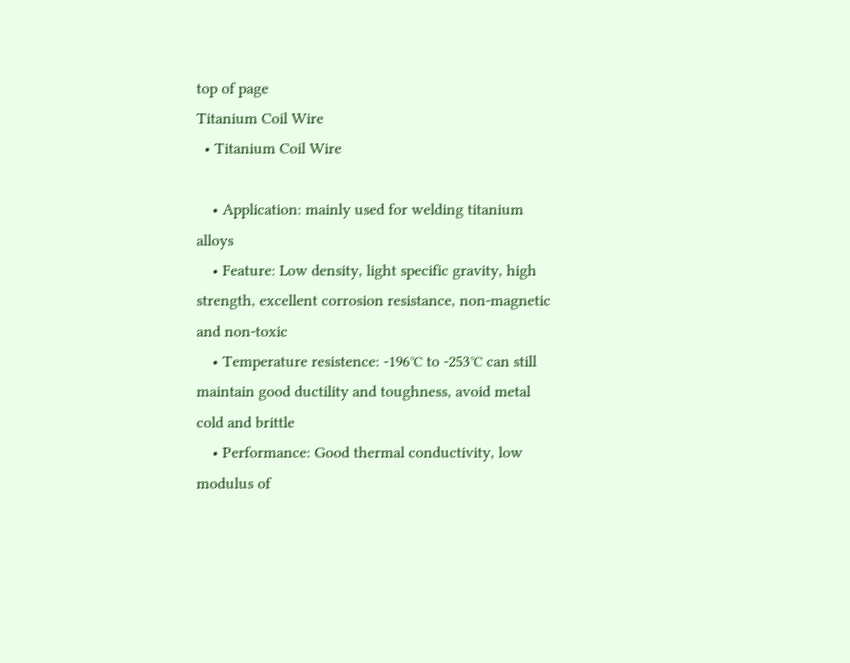top of page
Titanium Coil Wire
  • Titanium Coil Wire

    • Application: mainly used for welding titanium alloys
    • Feature: Low density, light specific gravity, high strength, excellent corrosion resistance, non-magnetic and non-toxic
    • Temperature resistence: -196℃ to -253℃ can still maintain good ductility and toughness, avoid metal cold and brittle
    • Performance: Good thermal conductivity, low modulus of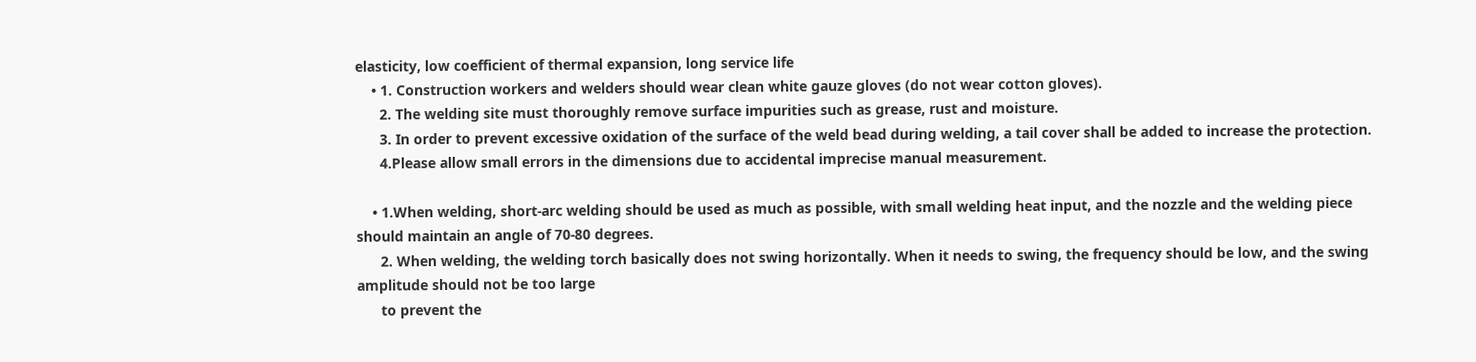elasticity, low coefficient of thermal expansion, long service life
    • 1. Construction workers and welders should wear clean white gauze gloves (do not wear cotton gloves).
      2. The welding site must thoroughly remove surface impurities such as grease, rust and moisture.
      3. In order to prevent excessive oxidation of the surface of the weld bead during welding, a tail cover shall be added to increase the protection.
      4.Please allow small errors in the dimensions due to accidental imprecise manual measurement.

    • 1.When welding, short-arc welding should be used as much as possible, with small welding heat input, and the nozzle and the welding piece should maintain an angle of 70-80 degrees.
      2. When welding, the welding torch basically does not swing horizontally. When it needs to swing, the frequency should be low, and the swing amplitude should not be too large
      to prevent the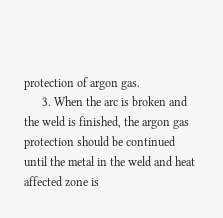protection of argon gas.
      3. When the arc is broken and the weld is finished, the argon gas protection should be continued until the metal in the weld and heat affected zone is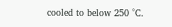cooled to below 250 °C.